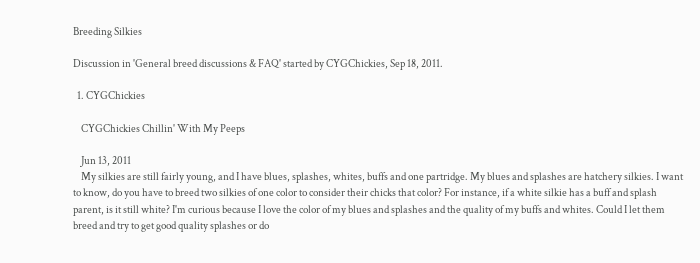Breeding Silkies

Discussion in 'General breed discussions & FAQ' started by CYGChickies, Sep 18, 2011.

  1. CYGChickies

    CYGChickies Chillin' With My Peeps

    Jun 13, 2011
    My silkies are still fairly young, and I have blues, splashes, whites, buffs and one partridge. My blues and splashes are hatchery silkies. I want to know, do you have to breed two silkies of one color to consider their chicks that color? For instance, if a white silkie has a buff and splash parent, is it still white? I'm curious because I love the color of my blues and splashes and the quality of my buffs and whites. Could I let them breed and try to get good quality splashes or do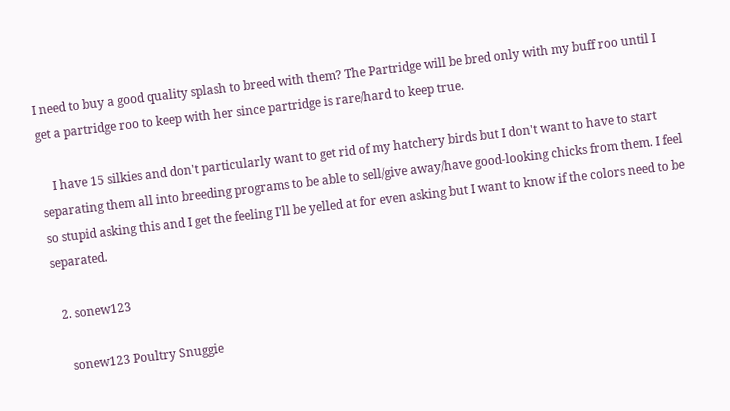I need to buy a good quality splash to breed with them? The Partridge will be bred only with my buff roo until I get a partridge roo to keep with her since partridge is rare/hard to keep true.

    I have 15 silkies and don't particularly want to get rid of my hatchery birds but I don't want to have to start separating them all into breeding programs to be able to sell/give away/have good-looking chicks from them. I feel so stupid asking this and I get the feeling I'll be yelled at for even asking but I want to know if the colors need to be separated.

  2. sonew123

    sonew123 Poultry Snuggie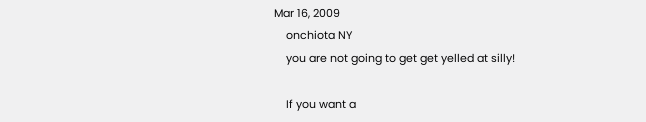Mar 16, 2009
    onchiota NY
    you are not going to get get yelled at silly!

    If you want a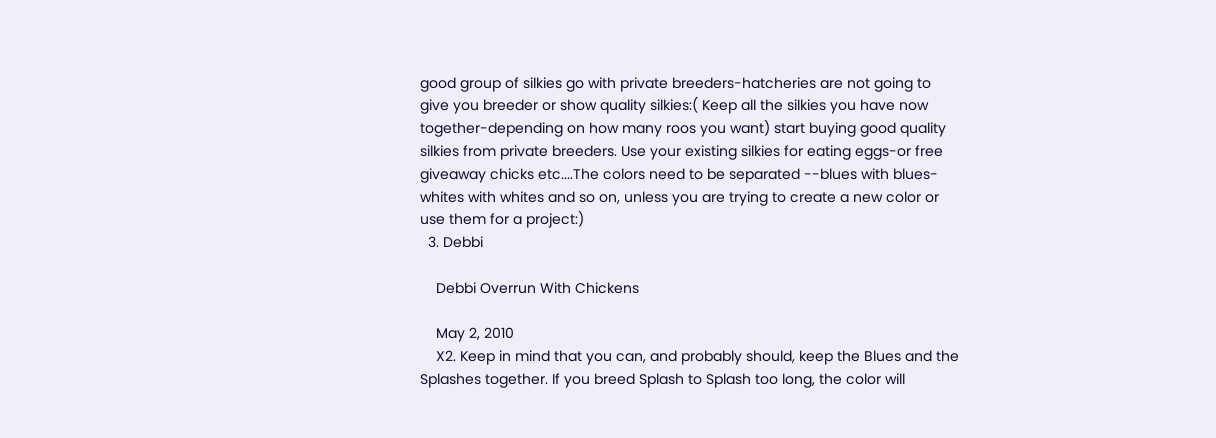good group of silkies go with private breeders-hatcheries are not going to give you breeder or show quality silkies:( Keep all the silkies you have now together-depending on how many roos you want) start buying good quality silkies from private breeders. Use your existing silkies for eating eggs-or free giveaway chicks etc....The colors need to be separated --blues with blues- whites with whites and so on, unless you are trying to create a new color or use them for a project:)
  3. Debbi

    Debbi Overrun With Chickens

    May 2, 2010
    X2. Keep in mind that you can, and probably should, keep the Blues and the Splashes together. If you breed Splash to Splash too long, the color will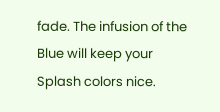fade. The infusion of the Blue will keep your Splash colors nice.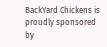BackYard Chickens is proudly sponsored by